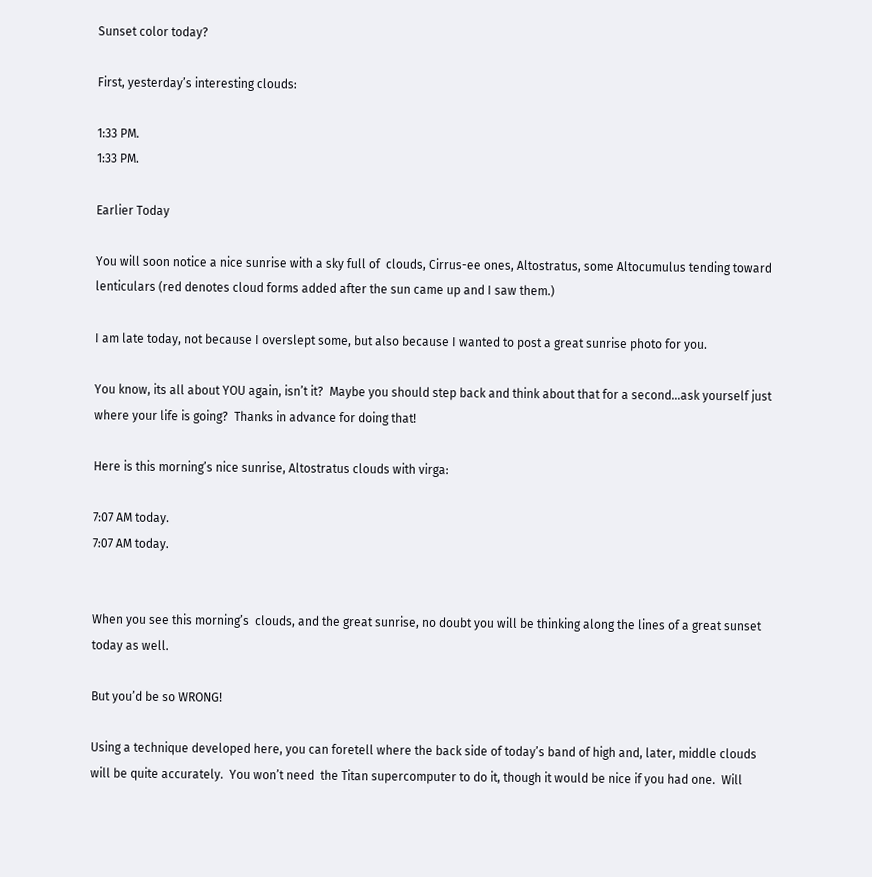Sunset color today?

First, yesterday’s interesting clouds:

1:33 PM.
1:33 PM.

Earlier Today

You will soon notice a nice sunrise with a sky full of  clouds, Cirrus-ee ones, Altostratus, some Altocumulus tending toward lenticulars (red denotes cloud forms added after the sun came up and I saw them.)

I am late today, not because I overslept some, but also because I wanted to post a great sunrise photo for you.

You know, its all about YOU again, isn’t it?  Maybe you should step back and think about that for a second…ask yourself just where your life is going?  Thanks in advance for doing that!

Here is this morning’s nice sunrise, Altostratus clouds with virga:

7:07 AM today.
7:07 AM today.


When you see this morning’s  clouds, and the great sunrise, no doubt you will be thinking along the lines of a great sunset  today as well.

But you’d be so WRONG!

Using a technique developed here, you can foretell where the back side of today’s band of high and, later, middle clouds will be quite accurately.  You won’t need  the Titan supercomputer to do it, though it would be nice if you had one.  Will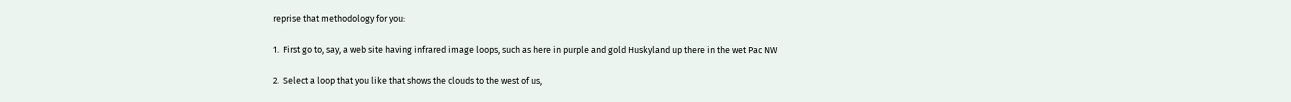reprise that methodology for you:

1.  First go to, say, a web site having infrared image loops, such as here in purple and gold Huskyland up there in the wet Pac NW

2.  Select a loop that you like that shows the clouds to the west of us,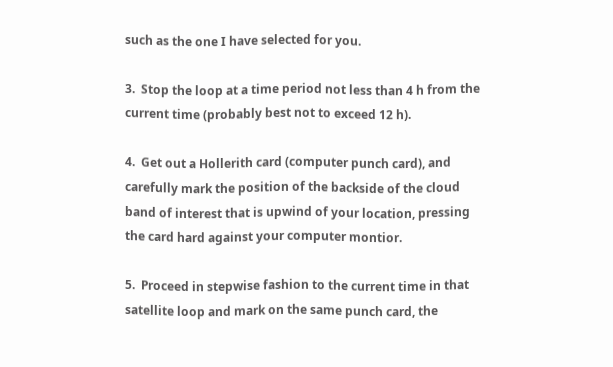such as the one I have selected for you.

3.  Stop the loop at a time period not less than 4 h from the current time (probably best not to exceed 12 h).

4.  Get out a Hollerith card (computer punch card), and carefully mark the position of the backside of the cloud band of interest that is upwind of your location, pressing the card hard against your computer montior.

5.  Proceed in stepwise fashion to the current time in that satellite loop and mark on the same punch card, the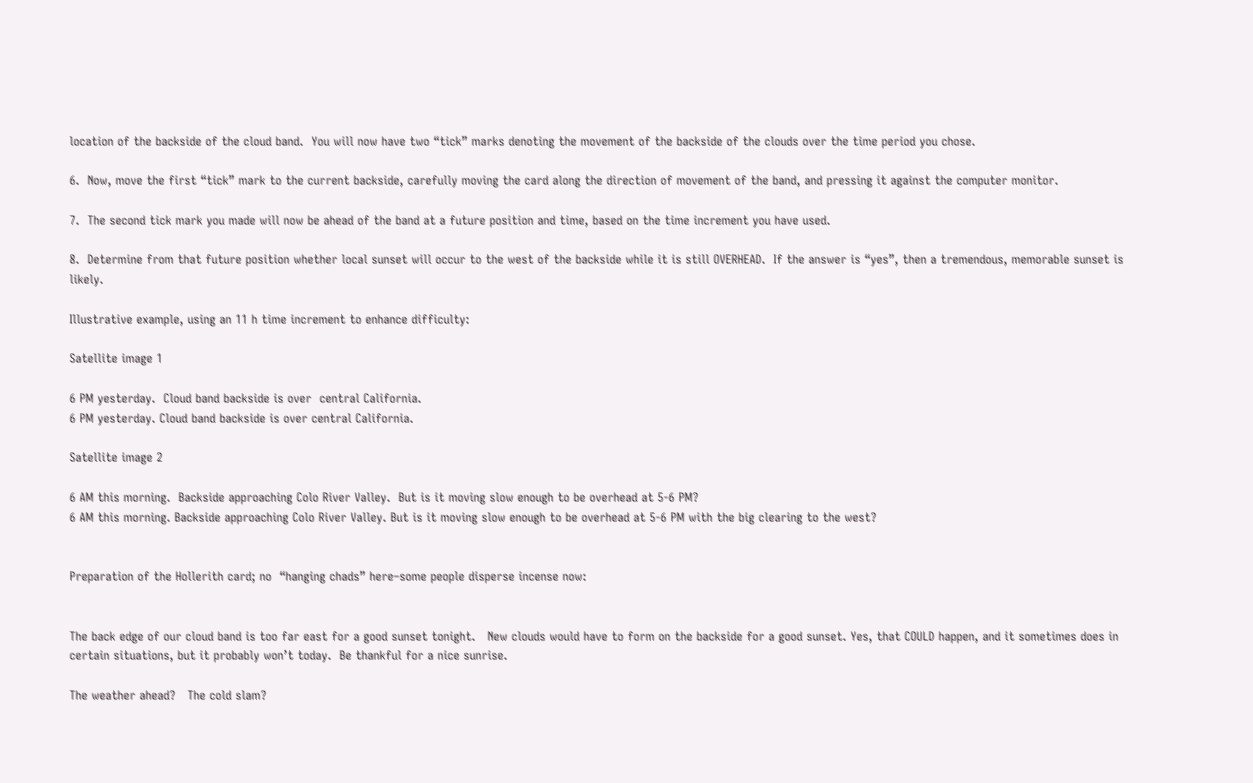location of the backside of the cloud band.  You will now have two “tick” marks denoting the movement of the backside of the clouds over the time period you chose.

6.  Now, move the first “tick” mark to the current backside, carefully moving the card along the direction of movement of the band, and pressing it against the computer monitor.

7.  The second tick mark you made will now be ahead of the band at a future position and time, based on the time increment you have used.

8.  Determine from that future position whether local sunset will occur to the west of the backside while it is still OVERHEAD.  If the answer is “yes”, then a tremendous, memorable sunset is likely.

Illustrative example, using an 11 h time increment to enhance difficulty:

Satellite image 1

6 PM yesterday.  Cloud band backside is over  central California.
6 PM yesterday. Cloud band backside is over central California.

Satellite image 2

6 AM this morning.  Backside approaching Colo River Valley.  But is it moving slow enough to be overhead at 5-6 PM?
6 AM this morning. Backside approaching Colo River Valley. But is it moving slow enough to be overhead at 5-6 PM with the big clearing to the west?


Preparation of the Hollerith card; no  “hanging chads” here–some people disperse incense now:


The back edge of our cloud band is too far east for a good sunset tonight.   New clouds would have to form on the backside for a good sunset. Yes, that COULD happen, and it sometimes does in certain situations, but it probably won’t today.  Be thankful for a nice sunrise.

The weather ahead?   The cold slam?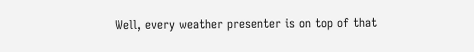Well, every weather presenter is on top of that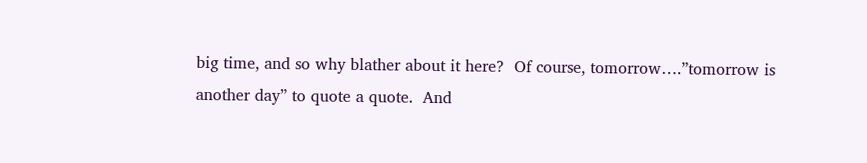big time, and so why blather about it here?  Of course, tomorrow….”tomorrow is another day” to quote a quote.  And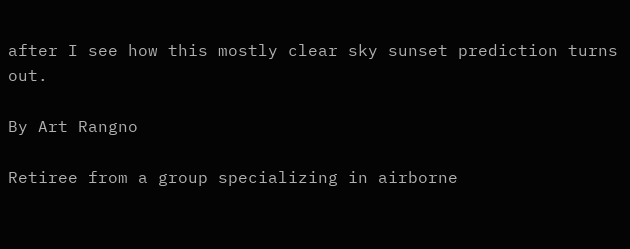after I see how this mostly clear sky sunset prediction turns out.

By Art Rangno

Retiree from a group specializing in airborne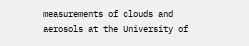measurements of clouds and aerosols at the University of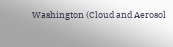Washington (Cloud and Aerosol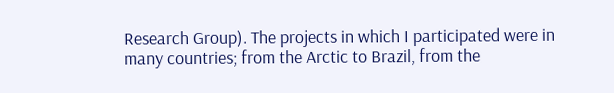Research Group). The projects in which I participated were in many countries; from the Arctic to Brazil, from the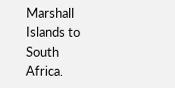Marshall Islands to South Africa.